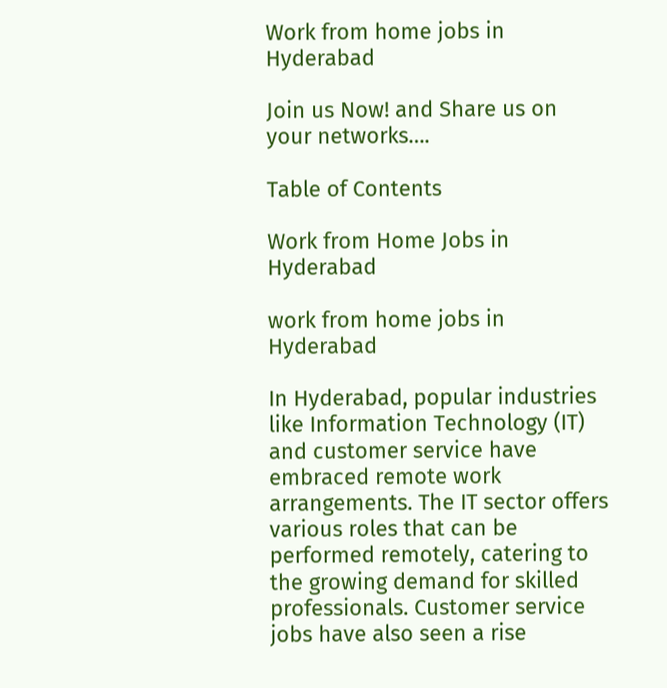Work from home jobs in Hyderabad

Join us Now! and Share us on your networks….

Table of Contents

Work from Home Jobs in Hyderabad

work from home jobs in Hyderabad

In Hyderabad, popular industries like Information Technology (IT) and customer service have embraced remote work arrangements. The IT sector offers various roles that can be performed remotely, catering to the growing demand for skilled professionals. Customer service jobs have also seen a rise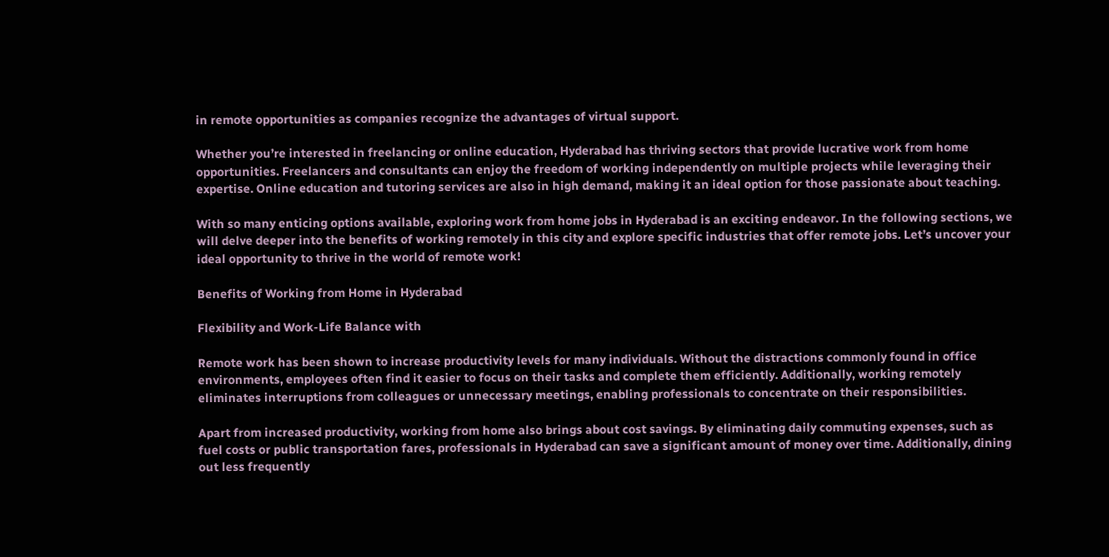in remote opportunities as companies recognize the advantages of virtual support.

Whether you’re interested in freelancing or online education, Hyderabad has thriving sectors that provide lucrative work from home opportunities. Freelancers and consultants can enjoy the freedom of working independently on multiple projects while leveraging their expertise. Online education and tutoring services are also in high demand, making it an ideal option for those passionate about teaching.

With so many enticing options available, exploring work from home jobs in Hyderabad is an exciting endeavor. In the following sections, we will delve deeper into the benefits of working remotely in this city and explore specific industries that offer remote jobs. Let’s uncover your ideal opportunity to thrive in the world of remote work!

Benefits of Working from Home in Hyderabad

Flexibility and Work-Life Balance with

Remote work has been shown to increase productivity levels for many individuals. Without the distractions commonly found in office environments, employees often find it easier to focus on their tasks and complete them efficiently. Additionally, working remotely eliminates interruptions from colleagues or unnecessary meetings, enabling professionals to concentrate on their responsibilities.

Apart from increased productivity, working from home also brings about cost savings. By eliminating daily commuting expenses, such as fuel costs or public transportation fares, professionals in Hyderabad can save a significant amount of money over time. Additionally, dining out less frequently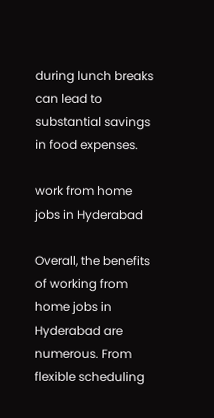during lunch breaks can lead to substantial savings in food expenses.

work from home jobs in Hyderabad

Overall, the benefits of working from home jobs in Hyderabad are numerous. From flexible scheduling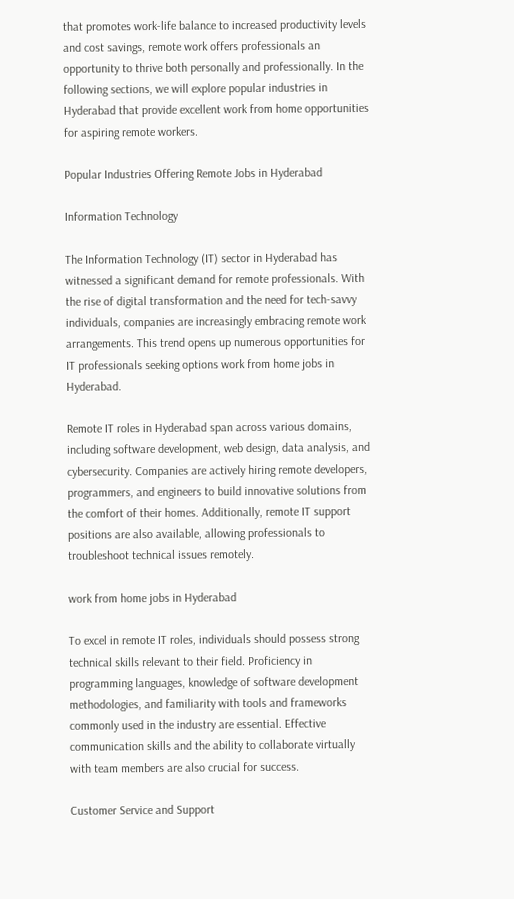that promotes work-life balance to increased productivity levels and cost savings, remote work offers professionals an opportunity to thrive both personally and professionally. In the following sections, we will explore popular industries in Hyderabad that provide excellent work from home opportunities for aspiring remote workers.

Popular Industries Offering Remote Jobs in Hyderabad

Information Technology

The Information Technology (IT) sector in Hyderabad has witnessed a significant demand for remote professionals. With the rise of digital transformation and the need for tech-savvy individuals, companies are increasingly embracing remote work arrangements. This trend opens up numerous opportunities for IT professionals seeking options work from home jobs in Hyderabad.

Remote IT roles in Hyderabad span across various domains, including software development, web design, data analysis, and cybersecurity. Companies are actively hiring remote developers, programmers, and engineers to build innovative solutions from the comfort of their homes. Additionally, remote IT support positions are also available, allowing professionals to troubleshoot technical issues remotely.

work from home jobs in Hyderabad

To excel in remote IT roles, individuals should possess strong technical skills relevant to their field. Proficiency in programming languages, knowledge of software development methodologies, and familiarity with tools and frameworks commonly used in the industry are essential. Effective communication skills and the ability to collaborate virtually with team members are also crucial for success.

Customer Service and Support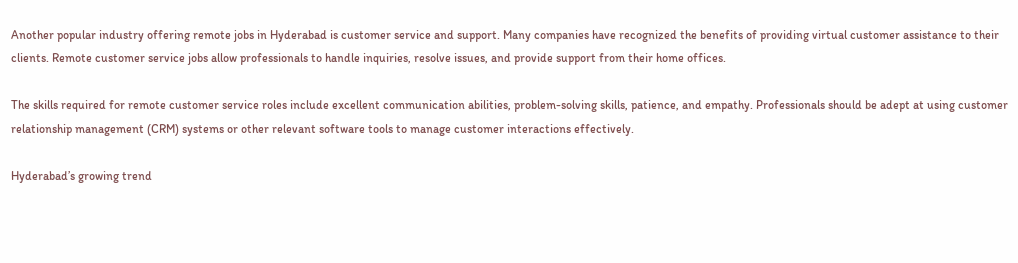Another popular industry offering remote jobs in Hyderabad is customer service and support. Many companies have recognized the benefits of providing virtual customer assistance to their clients. Remote customer service jobs allow professionals to handle inquiries, resolve issues, and provide support from their home offices.

The skills required for remote customer service roles include excellent communication abilities, problem-solving skills, patience, and empathy. Professionals should be adept at using customer relationship management (CRM) systems or other relevant software tools to manage customer interactions effectively.

Hyderabad’s growing trend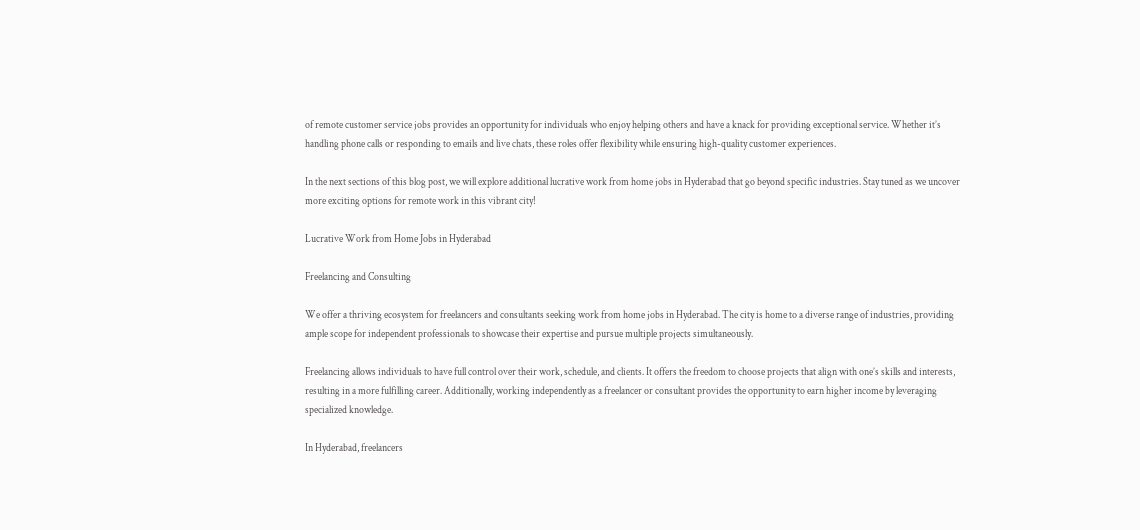of remote customer service jobs provides an opportunity for individuals who enjoy helping others and have a knack for providing exceptional service. Whether it’s handling phone calls or responding to emails and live chats, these roles offer flexibility while ensuring high-quality customer experiences.

In the next sections of this blog post, we will explore additional lucrative work from home jobs in Hyderabad that go beyond specific industries. Stay tuned as we uncover more exciting options for remote work in this vibrant city!

Lucrative Work from Home Jobs in Hyderabad

Freelancing and Consulting

We offer a thriving ecosystem for freelancers and consultants seeking work from home jobs in Hyderabad. The city is home to a diverse range of industries, providing ample scope for independent professionals to showcase their expertise and pursue multiple projects simultaneously.

Freelancing allows individuals to have full control over their work, schedule, and clients. It offers the freedom to choose projects that align with one’s skills and interests, resulting in a more fulfilling career. Additionally, working independently as a freelancer or consultant provides the opportunity to earn higher income by leveraging specialized knowledge.

In Hyderabad, freelancers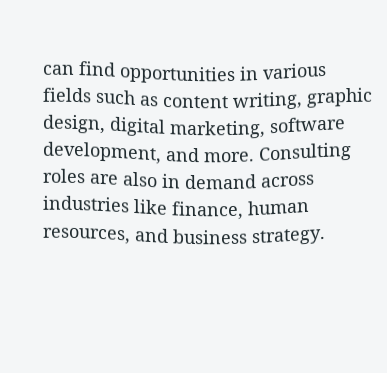can find opportunities in various fields such as content writing, graphic design, digital marketing, software development, and more. Consulting roles are also in demand across industries like finance, human resources, and business strategy.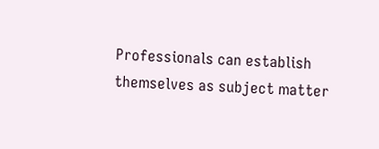Professionals can establish themselves as subject matter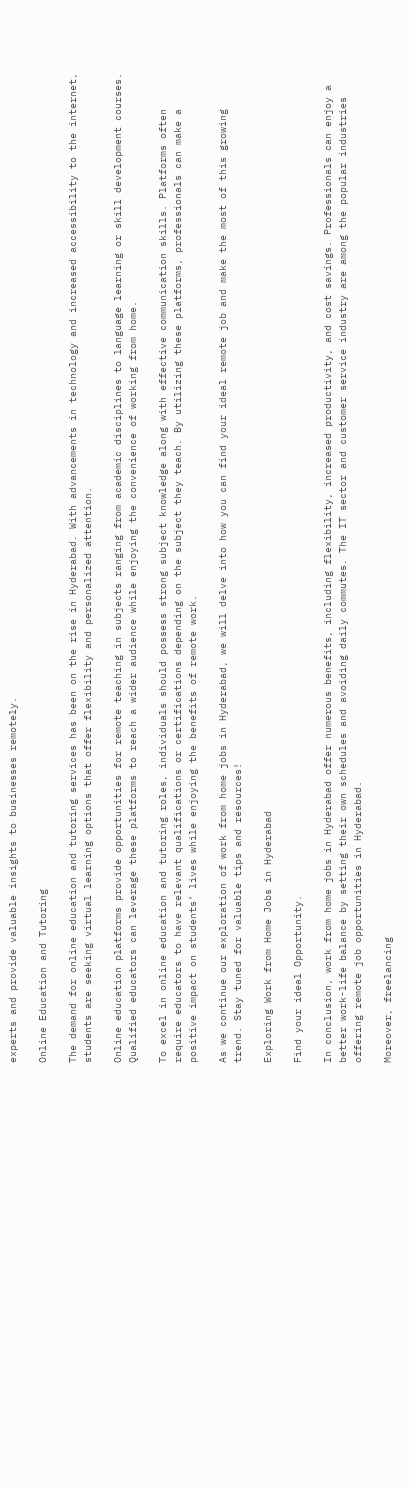experts and provide valuable insights to businesses remotely.

Online Education and Tutoring

The demand for online education and tutoring services has been on the rise in Hyderabad. With advancements in technology and increased accessibility to the internet, students are seeking virtual learning options that offer flexibility and personalized attention.

Online education platforms provide opportunities for remote teaching in subjects ranging from academic disciplines to language learning or skill development courses. Qualified educators can leverage these platforms to reach a wider audience while enjoying the convenience of working from home.

To excel in online education and tutoring roles, individuals should possess strong subject knowledge along with effective communication skills. Platforms often require educators to have relevant qualifications or certifications depending on the subject they teach. By utilizing these platforms, professionals can make a positive impact on students’ lives while enjoying the benefits of remote work.

As we continue our exploration of work from home jobs in Hyderabad, we will delve into how you can find your ideal remote job and make the most of this growing trend. Stay tuned for valuable tips and resources!

Exploring Work from Home Jobs in Hyderabad

Find your ideal Opportunity.

In conclusion, work from home jobs in Hyderabad offer numerous benefits, including flexibility, increased productivity, and cost savings. Professionals can enjoy a better work-life balance by setting their own schedules and avoiding daily commutes. The IT sector and customer service industry are among the popular industries offering remote job opportunities in Hyderabad.

Moreover, freelancing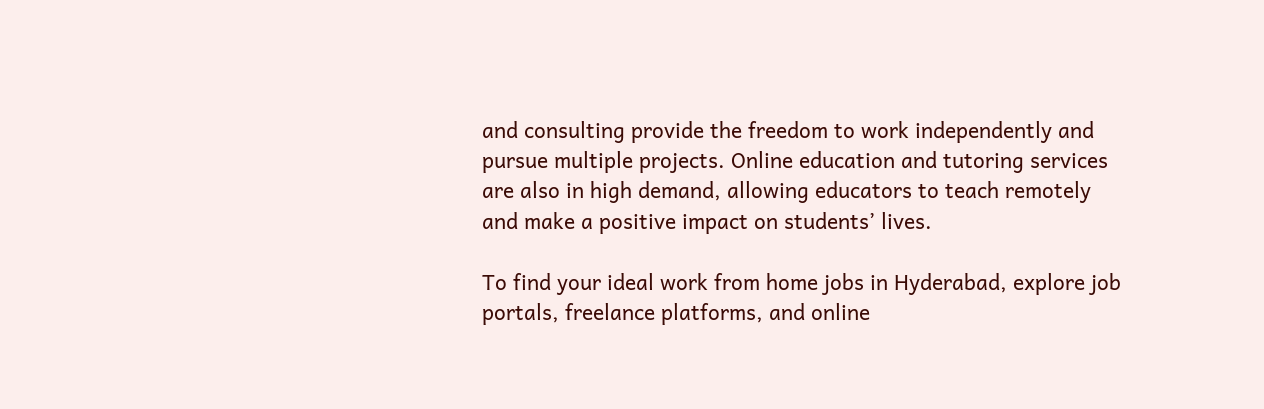and consulting provide the freedom to work independently and pursue multiple projects. Online education and tutoring services are also in high demand, allowing educators to teach remotely and make a positive impact on students’ lives.

To find your ideal work from home jobs in Hyderabad, explore job portals, freelance platforms, and online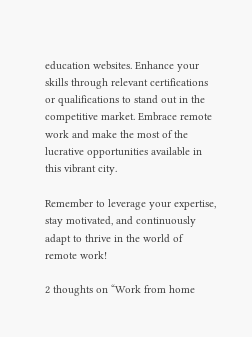education websites. Enhance your skills through relevant certifications or qualifications to stand out in the competitive market. Embrace remote work and make the most of the lucrative opportunities available in this vibrant city.

Remember to leverage your expertise, stay motivated, and continuously adapt to thrive in the world of remote work!

2 thoughts on “Work from home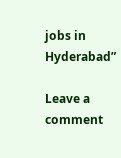jobs in Hyderabad”

Leave a comment